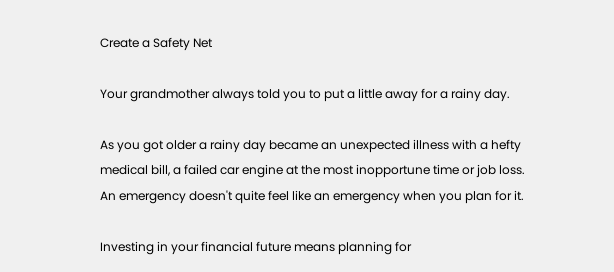Create a Safety Net

Your grandmother always told you to put a little away for a rainy day.

As you got older a rainy day became an unexpected illness with a hefty medical bill, a failed car engine at the most inopportune time or job loss. An emergency doesn't quite feel like an emergency when you plan for it.

Investing in your financial future means planning for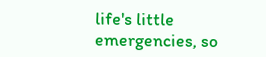life's little emergencies, so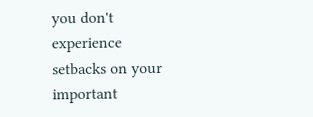you don't experience setbacks on your important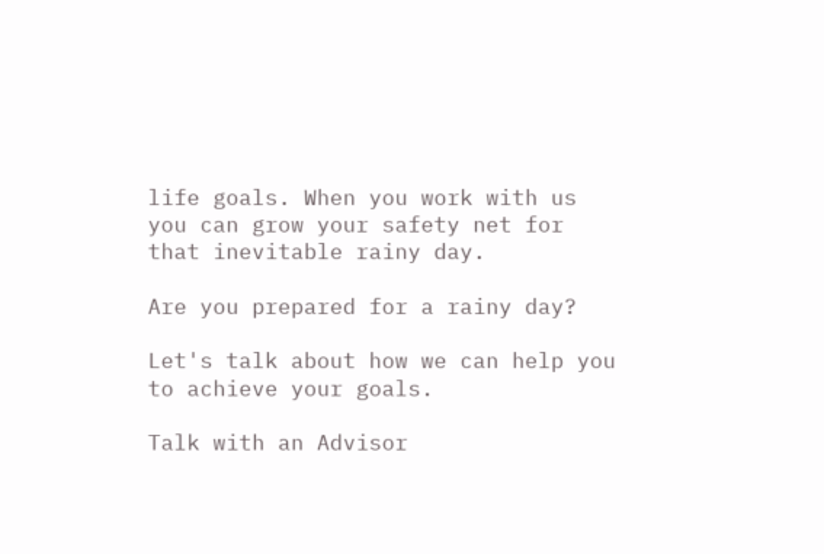life goals. When you work with us you can grow your safety net for that inevitable rainy day.

Are you prepared for a rainy day?

Let's talk about how we can help you to achieve your goals.

Talk with an Advisor